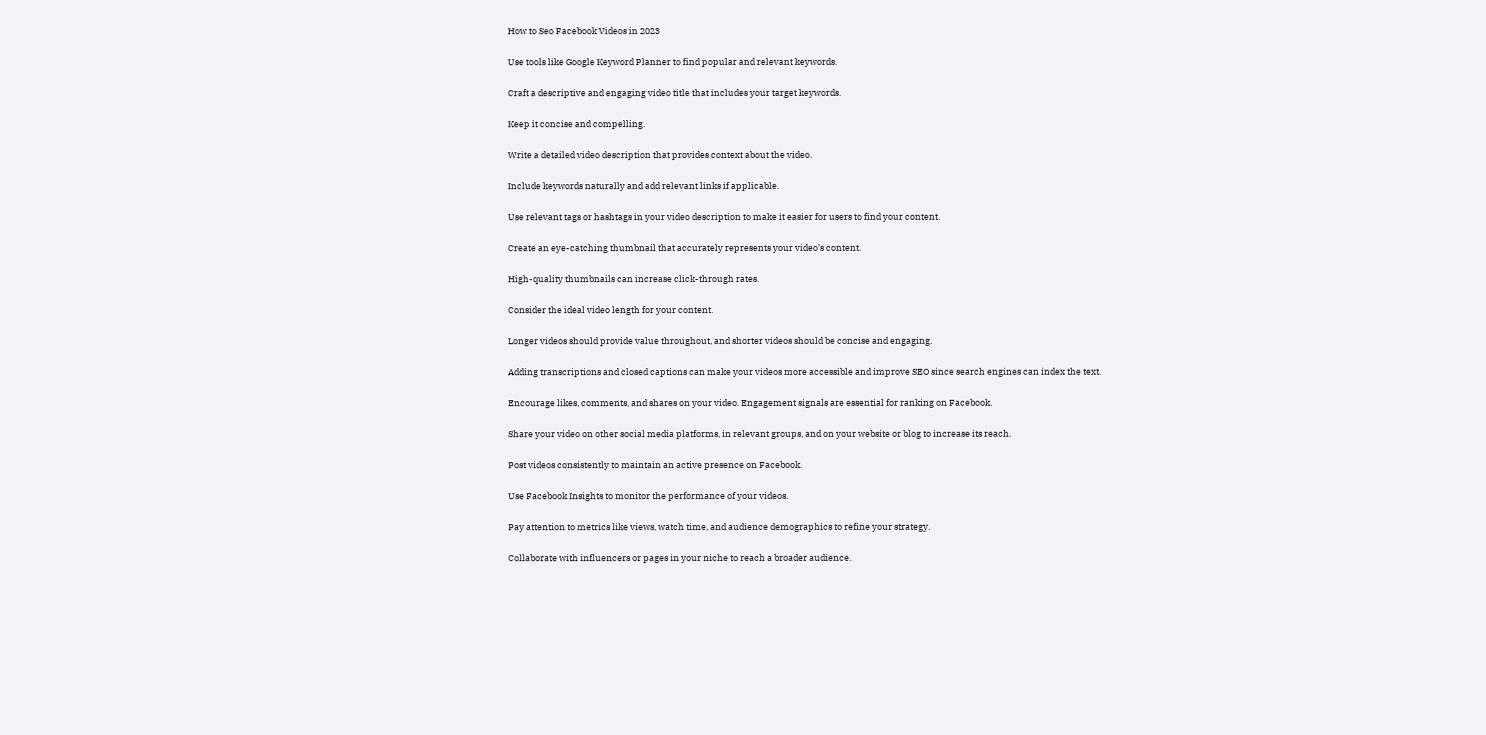How to Seo Facebook Videos in 2023

Use tools like Google Keyword Planner to find popular and relevant keywords.

Craft a descriptive and engaging video title that includes your target keywords.

Keep it concise and compelling.

Write a detailed video description that provides context about the video.

Include keywords naturally and add relevant links if applicable.

Use relevant tags or hashtags in your video description to make it easier for users to find your content.

Create an eye-catching thumbnail that accurately represents your video’s content.

High-quality thumbnails can increase click-through rates.

Consider the ideal video length for your content.

Longer videos should provide value throughout, and shorter videos should be concise and engaging.

Adding transcriptions and closed captions can make your videos more accessible and improve SEO since search engines can index the text.

Encourage likes, comments, and shares on your video. Engagement signals are essential for ranking on Facebook.

Share your video on other social media platforms, in relevant groups, and on your website or blog to increase its reach.

Post videos consistently to maintain an active presence on Facebook.

Use Facebook Insights to monitor the performance of your videos.

Pay attention to metrics like views, watch time, and audience demographics to refine your strategy.

Collaborate with influencers or pages in your niche to reach a broader audience.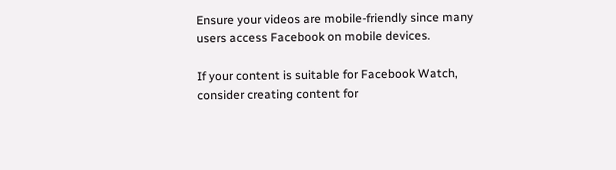Ensure your videos are mobile-friendly since many users access Facebook on mobile devices.

If your content is suitable for Facebook Watch, consider creating content for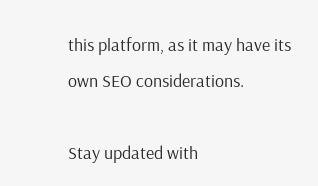this platform, as it may have its own SEO considerations.

Stay updated with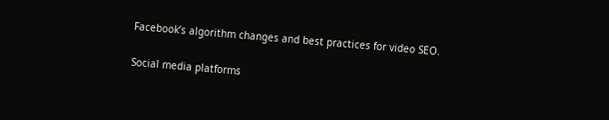Facebook’s algorithm changes and best practices for video SEO.

Social media platforms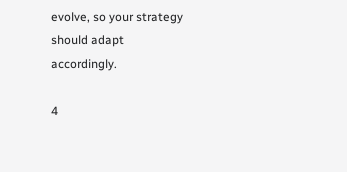evolve, so your strategy should adapt accordingly.

4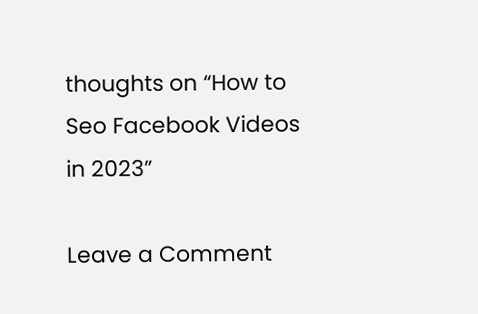thoughts on “How to Seo Facebook Videos in 2023”

Leave a Comment